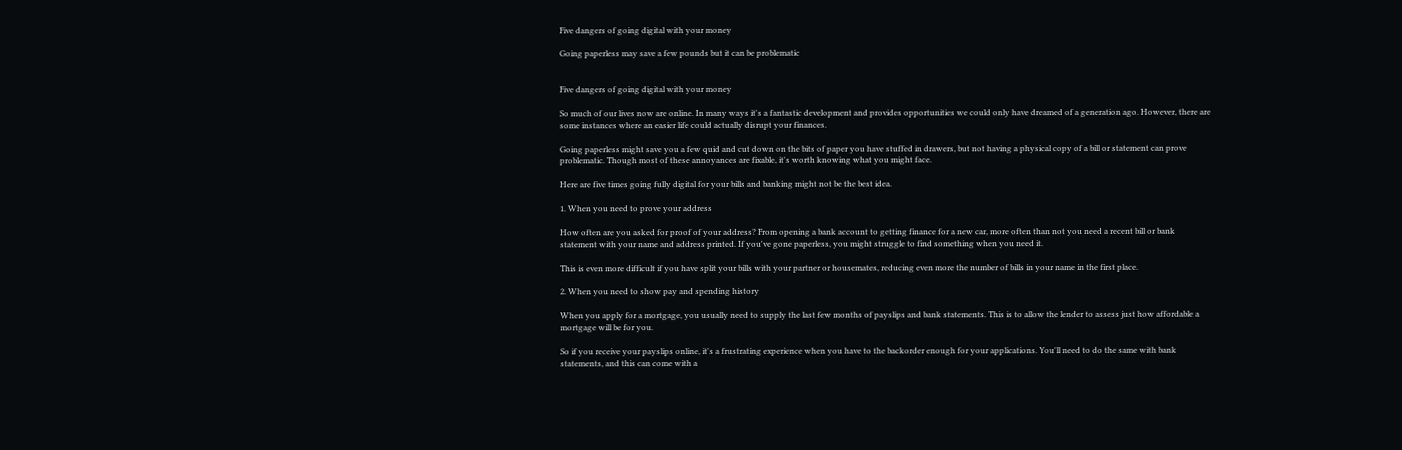Five dangers of going digital with your money

Going paperless may save a few pounds but it can be problematic


Five dangers of going digital with your money

So much of our lives now are online. In many ways it's a fantastic development and provides opportunities we could only have dreamed of a generation ago. However, there are some instances where an easier life could actually disrupt your finances.

Going paperless might save you a few quid and cut down on the bits of paper you have stuffed in drawers, but not having a physical copy of a bill or statement can prove problematic. Though most of these annoyances are fixable, it's worth knowing what you might face.

Here are five times going fully digital for your bills and banking might not be the best idea.

1. When you need to prove your address

How often are you asked for proof of your address? From opening a bank account to getting finance for a new car, more often than not you need a recent bill or bank statement with your name and address printed. If you've gone paperless, you might struggle to find something when you need it.

This is even more difficult if you have split your bills with your partner or housemates, reducing even more the number of bills in your name in the first place.

2. When you need to show pay and spending history

When you apply for a mortgage, you usually need to supply the last few months of payslips and bank statements. This is to allow the lender to assess just how affordable a mortgage will be for you.

So if you receive your payslips online, it's a frustrating experience when you have to the backorder enough for your applications. You'll need to do the same with bank statements, and this can come with a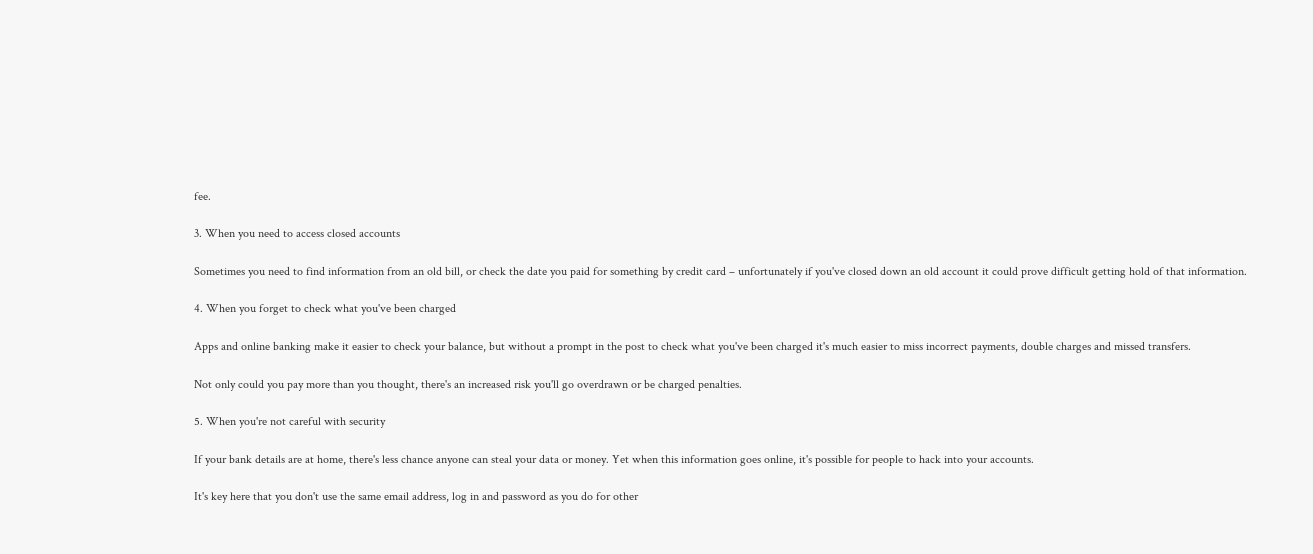fee.

3. When you need to access closed accounts

Sometimes you need to find information from an old bill, or check the date you paid for something by credit card – unfortunately if you've closed down an old account it could prove difficult getting hold of that information.

4. When you forget to check what you've been charged

Apps and online banking make it easier to check your balance, but without a prompt in the post to check what you've been charged it's much easier to miss incorrect payments, double charges and missed transfers.

Not only could you pay more than you thought, there's an increased risk you'll go overdrawn or be charged penalties.

5. When you're not careful with security

If your bank details are at home, there's less chance anyone can steal your data or money. Yet when this information goes online, it's possible for people to hack into your accounts.

It's key here that you don't use the same email address, log in and password as you do for other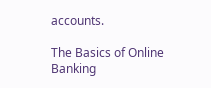accounts.

The Basics of Online Banking